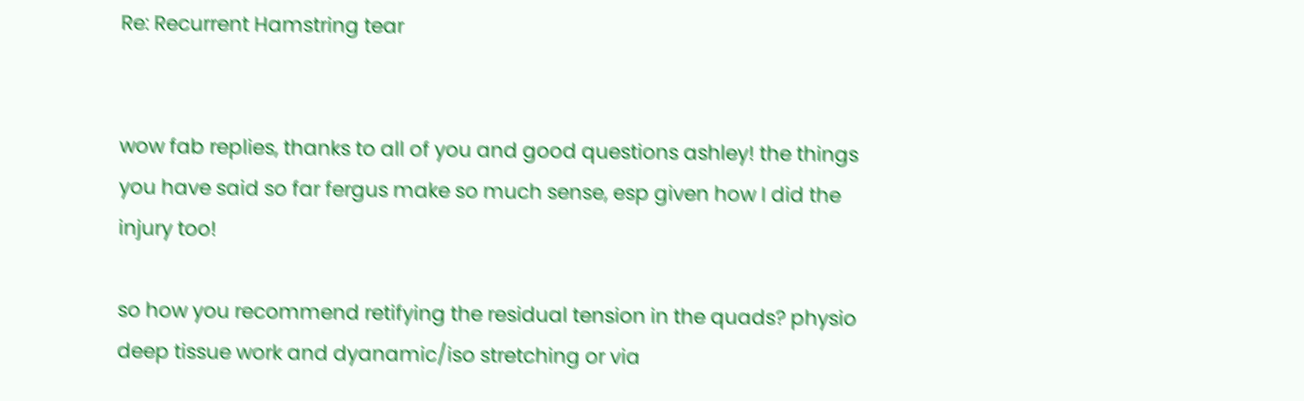Re: Recurrent Hamstring tear


wow fab replies, thanks to all of you and good questions ashley! the things you have said so far fergus make so much sense, esp given how I did the injury too!

so how you recommend retifying the residual tension in the quads? physio deep tissue work and dyanamic/iso stretching or via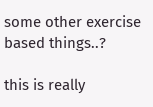some other exercise based things..?

this is really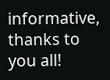informative, thanks to you all!